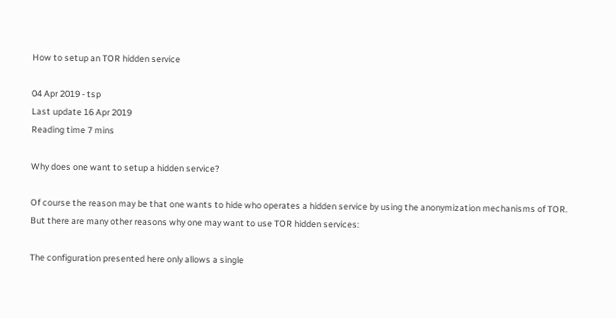How to setup an TOR hidden service

04 Apr 2019 - tsp
Last update 16 Apr 2019
Reading time 7 mins

Why does one want to setup a hidden service?

Of course the reason may be that one wants to hide who operates a hidden service by using the anonymization mechanisms of TOR. But there are many other reasons why one may want to use TOR hidden services:

The configuration presented here only allows a single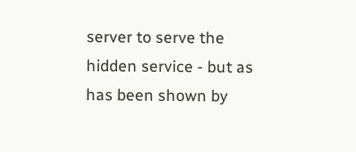server to serve the hidden service - but as has been shown by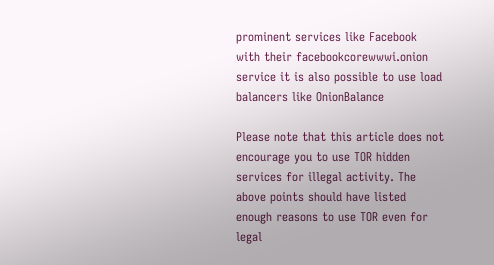prominent services like Facebook with their facebookcorewwwi.onion service it is also possible to use load balancers like OnionBalance

Please note that this article does not encourage you to use TOR hidden services for illegal activity. The above points should have listed enough reasons to use TOR even for legal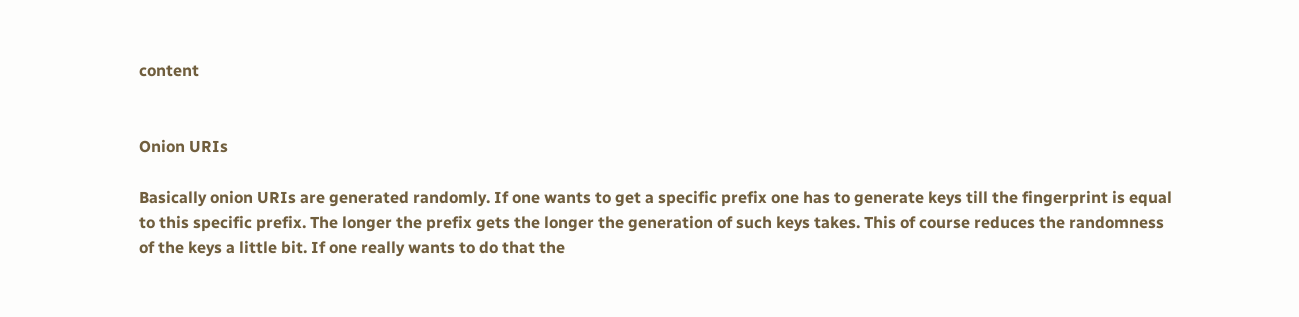content


Onion URIs

Basically onion URIs are generated randomly. If one wants to get a specific prefix one has to generate keys till the fingerprint is equal to this specific prefix. The longer the prefix gets the longer the generation of such keys takes. This of course reduces the randomness of the keys a little bit. If one really wants to do that the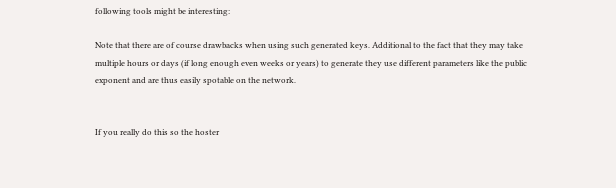following tools might be interesting:

Note that there are of course drawbacks when using such generated keys. Additional to the fact that they may take multiple hours or days (if long enough even weeks or years) to generate they use different parameters like the public exponent and are thus easily spotable on the network.


If you really do this so the hoster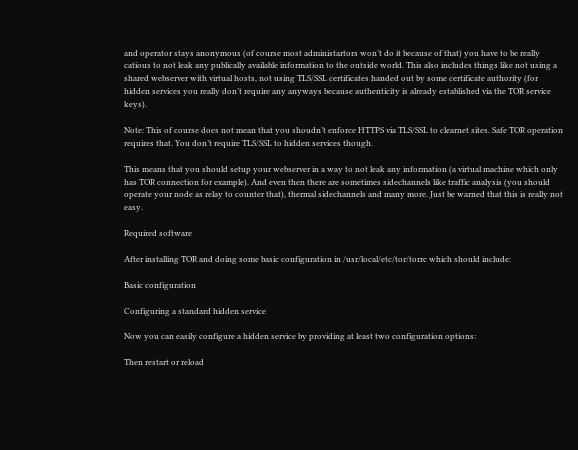and operator stays anonymous (of course most administartors won’t do it because of that) you have to be really catious to not leak any publically available information to the outside world. This also includes things like not using a shared webserver with virtual hosts, not using TLS/SSL certificates handed out by some certificate authority (for hidden services you really don’t require any anyways because authenticity is already established via the TOR service keys).

Note: This of course does not mean that you shoudn’t enforce HTTPS via TLS/SSL to clearnet sites. Safe TOR operation requires that. You don’t require TLS/SSL to hidden services though.

This means that you should setup your webserver in a way to not leak any information (a virtual machine which only has TOR connection for example). And even then there are sometimes sidechannels like traffic analysis (you should operate your node as relay to counter that), thermal sidechannels and many more. Just be warned that this is really not easy.

Required software

After installing TOR and doing some basic configuration in /usr/local/etc/tor/torrc which should include:

Basic configuration

Configuring a standard hidden service

Now you can easily configure a hidden service by providing at least two configuration options:

Then restart or reload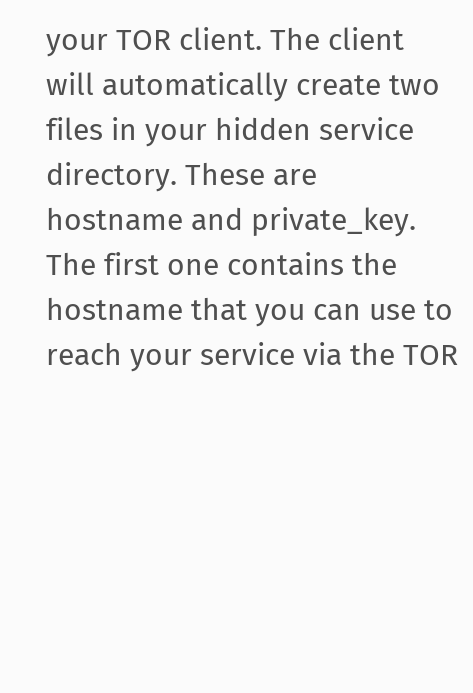your TOR client. The client will automatically create two files in your hidden service directory. These are hostname and private_key. The first one contains the hostname that you can use to reach your service via the TOR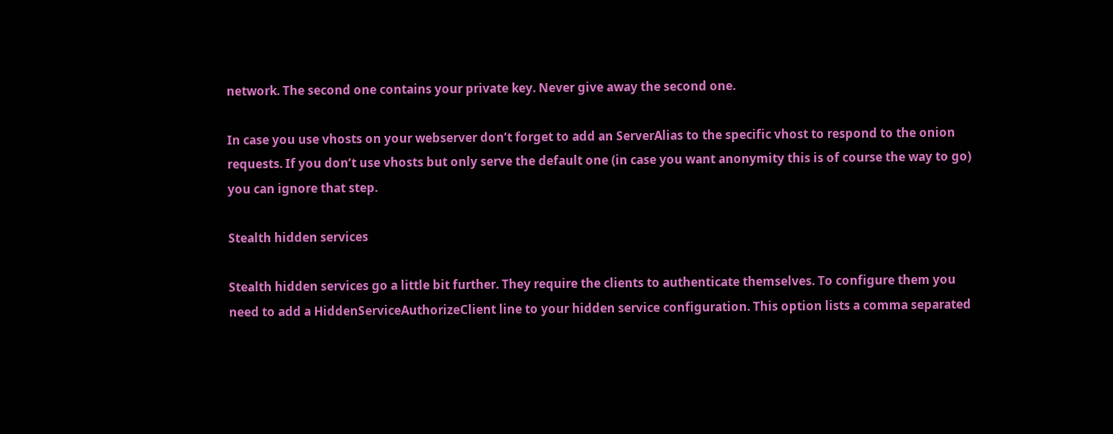network. The second one contains your private key. Never give away the second one.

In case you use vhosts on your webserver don’t forget to add an ServerAlias to the specific vhost to respond to the onion requests. If you don’t use vhosts but only serve the default one (in case you want anonymity this is of course the way to go) you can ignore that step.

Stealth hidden services

Stealth hidden services go a little bit further. They require the clients to authenticate themselves. To configure them you need to add a HiddenServiceAuthorizeClient line to your hidden service configuration. This option lists a comma separated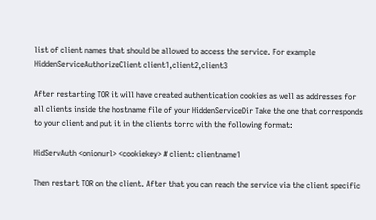list of client names that should be allowed to access the service. For example HiddenServiceAuthorizeClient client1,client2,client3

After restarting TOR it will have created authentication cookies as well as addresses for all clients inside the hostname file of your HiddenServiceDir Take the one that corresponds to your client and put it in the clients torrc with the following format:

HidServAuth <onionurl> <cookiekey> # client: clientname1

Then restart TOR on the client. After that you can reach the service via the client specific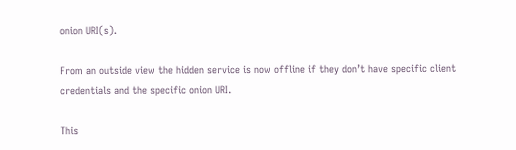onion URI(s).

From an outside view the hidden service is now offline if they don’t have specific client credentials and the specific onion URI.

This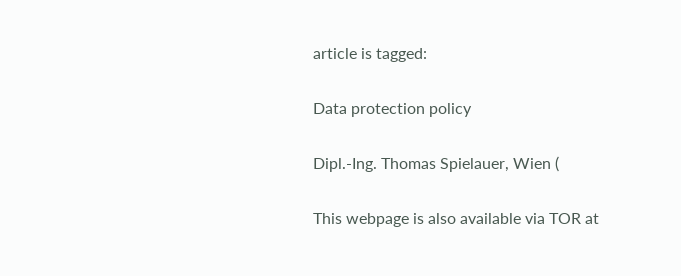article is tagged:

Data protection policy

Dipl.-Ing. Thomas Spielauer, Wien (

This webpage is also available via TOR at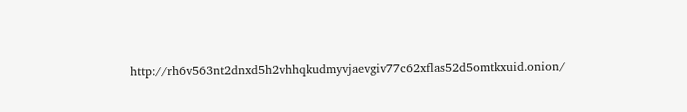http://rh6v563nt2dnxd5h2vhhqkudmyvjaevgiv77c62xflas52d5omtkxuid.onion/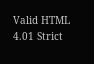Valid HTML 4.01 Strict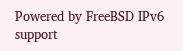Powered by FreeBSD IPv6 support